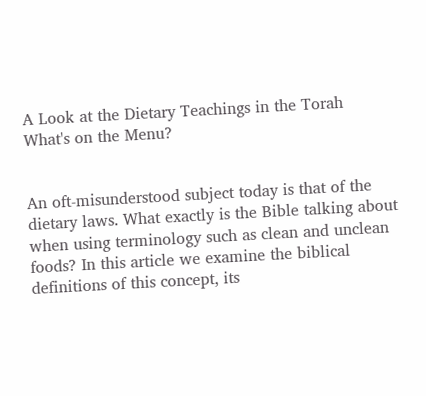A Look at the Dietary Teachings in the Torah
What's on the Menu?


An oft-misunderstood subject today is that of the dietary laws. What exactly is the Bible talking about when using terminology such as clean and unclean foods? In this article we examine the biblical definitions of this concept, its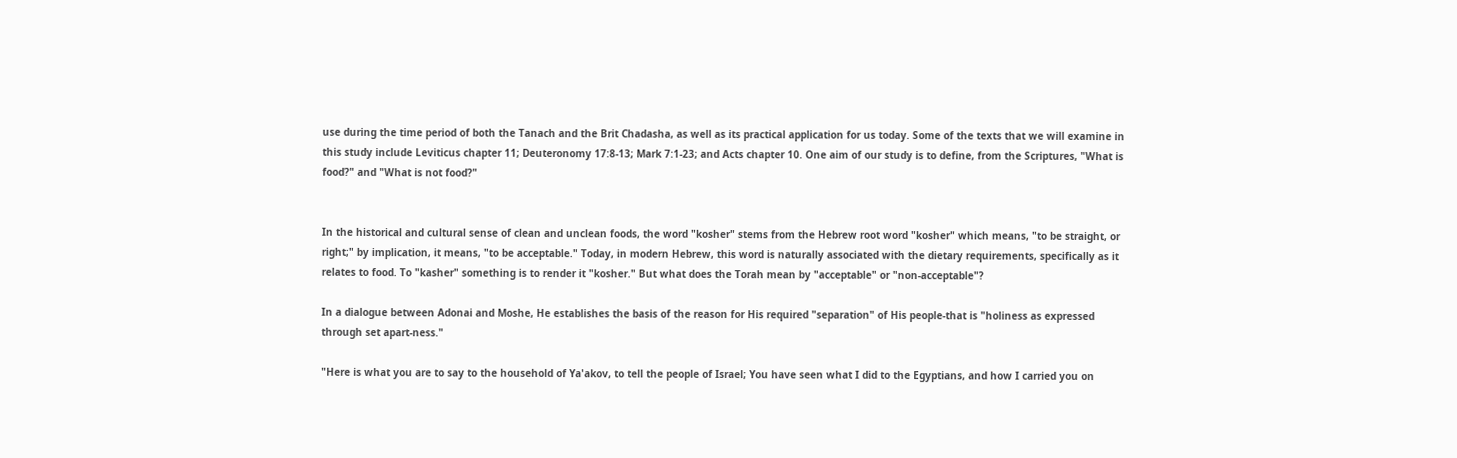use during the time period of both the Tanach and the Brit Chadasha, as well as its practical application for us today. Some of the texts that we will examine in this study include Leviticus chapter 11; Deuteronomy 17:8-13; Mark 7:1-23; and Acts chapter 10. One aim of our study is to define, from the Scriptures, "What is food?" and "What is not food?"


In the historical and cultural sense of clean and unclean foods, the word "kosher" stems from the Hebrew root word "kosher" which means, "to be straight, or right;" by implication, it means, "to be acceptable." Today, in modern Hebrew, this word is naturally associated with the dietary requirements, specifically as it relates to food. To "kasher" something is to render it "kosher." But what does the Torah mean by "acceptable" or "non-acceptable"?

In a dialogue between Adonai and Moshe, He establishes the basis of the reason for His required "separation" of His people-that is "holiness as expressed through set apart-ness."

"Here is what you are to say to the household of Ya'akov, to tell the people of Israel; You have seen what I did to the Egyptians, and how I carried you on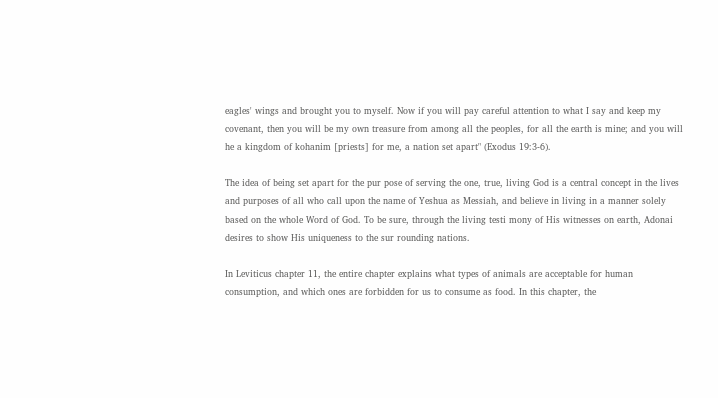eagles' wings and brought you to myself. Now if you will pay careful attention to what I say and keep my covenant, then you will be my own treasure from among all the peoples, for all the earth is mine; and you will he a kingdom of kohanim [priests] for me, a nation set apart" (Exodus 19:3-6).

The idea of being set apart for the pur pose of serving the one, true, living God is a central concept in the lives and purposes of all who call upon the name of Yeshua as Messiah, and believe in living in a manner solely based on the whole Word of God. To be sure, through the living testi mony of His witnesses on earth, Adonai desires to show His uniqueness to the sur rounding nations.

In Leviticus chapter 11, the entire chapter explains what types of animals are acceptable for human consumption, and which ones are forbidden for us to consume as food. In this chapter, the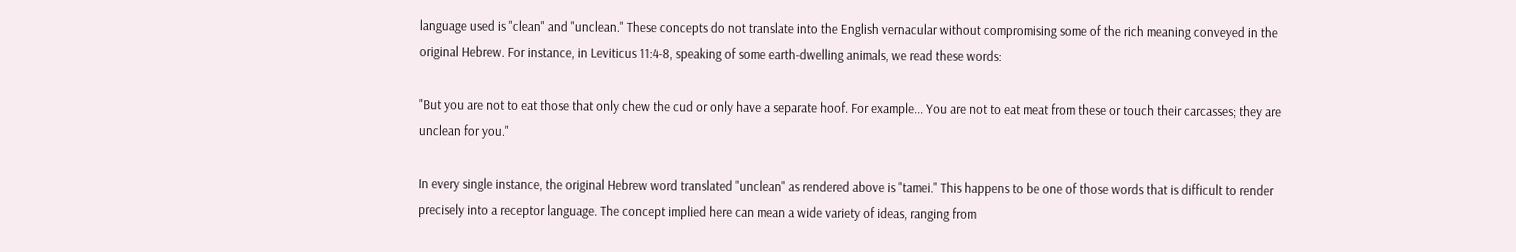language used is "clean" and "unclean." These concepts do not translate into the English vernacular without compromising some of the rich meaning conveyed in the original Hebrew. For instance, in Leviticus 11:4-8, speaking of some earth-dwelling animals, we read these words:

"But you are not to eat those that only chew the cud or only have a separate hoof. For example... You are not to eat meat from these or touch their carcasses; they are unclean for you."

In every single instance, the original Hebrew word translated "unclean" as rendered above is "tamei." This happens to be one of those words that is difficult to render precisely into a receptor language. The concept implied here can mean a wide variety of ideas, ranging from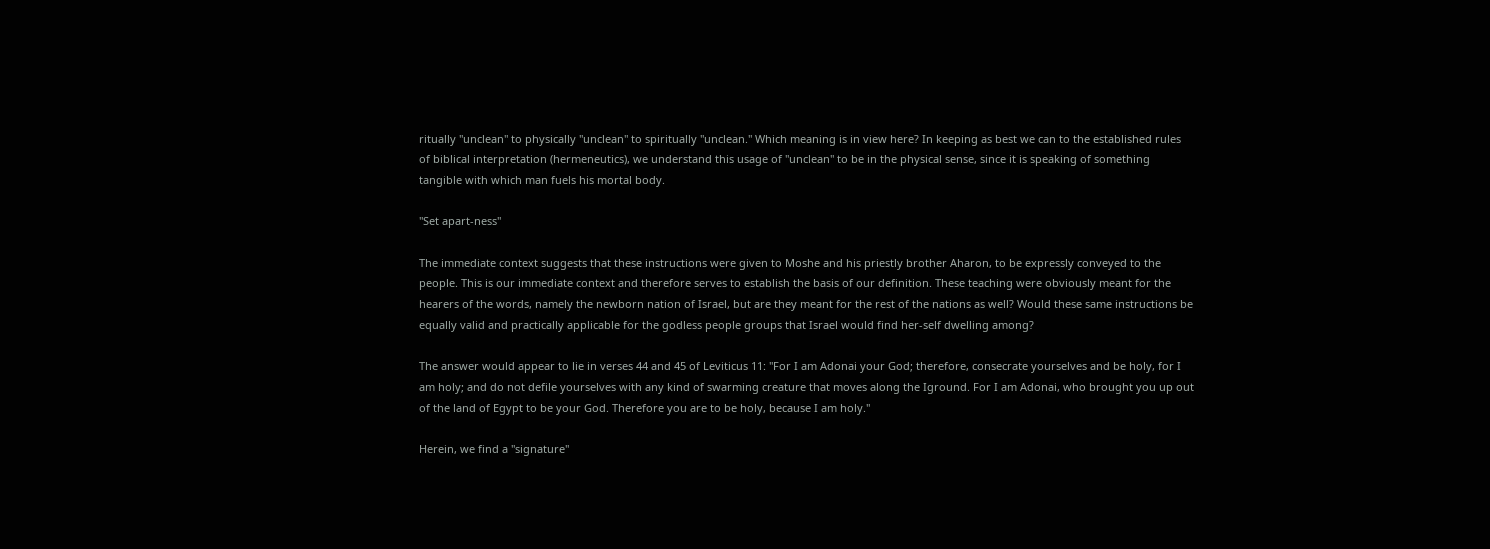ritually "unclean" to physically "unclean" to spiritually "unclean." Which meaning is in view here? In keeping as best we can to the established rules of biblical interpretation (hermeneutics), we understand this usage of "unclean" to be in the physical sense, since it is speaking of something tangible with which man fuels his mortal body.

"Set apart-ness"

The immediate context suggests that these instructions were given to Moshe and his priestly brother Aharon, to be expressly conveyed to the people. This is our immediate context and therefore serves to establish the basis of our definition. These teaching were obviously meant for the hearers of the words, namely the newborn nation of Israel, but are they meant for the rest of the nations as well? Would these same instructions be equally valid and practically applicable for the godless people groups that Israel would find her-self dwelling among?

The answer would appear to lie in verses 44 and 45 of Leviticus 11: "For I am Adonai your God; therefore, consecrate yourselves and be holy, for I am holy; and do not defile yourselves with any kind of swarming creature that moves along the Iground. For I am Adonai, who brought you up out of the land of Egypt to be your God. Therefore you are to be holy, because I am holy."

Herein, we find a "signature"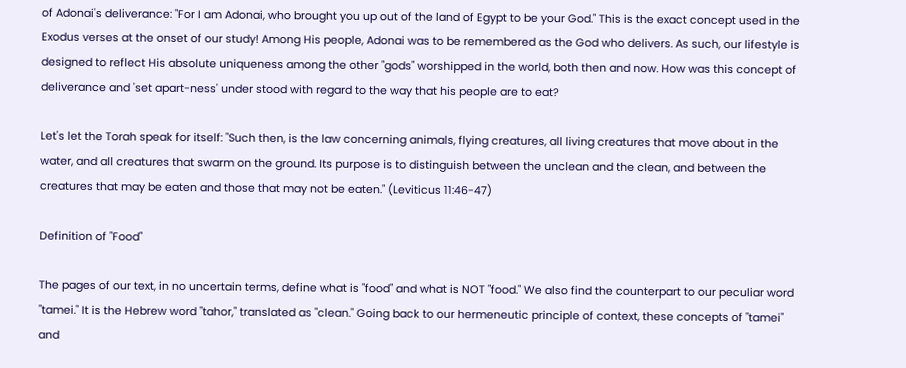of Adonai's deliverance: "For I am Adonai, who brought you up out of the land of Egypt to be your God." This is the exact concept used in the Exodus verses at the onset of our study! Among His people, Adonai was to be remembered as the God who delivers. As such, our lifestyle is designed to reflect His absolute uniqueness among the other "gods" worshipped in the world, both then and now. How was this concept of deliverance and 'set apart-ness' under stood with regard to the way that his people are to eat?

Let's let the Torah speak for itself: "Such then, is the law concerning animals, flying creatures, all living creatures that move about in the water, and all creatures that swarm on the ground. Its purpose is to distinguish between the unclean and the clean, and between the creatures that may be eaten and those that may not be eaten." (Leviticus 11:46-47)

Definition of "Food"

The pages of our text, in no uncertain terms, define what is "food" and what is NOT "food." We also find the counterpart to our peculiar word "tamei." It is the Hebrew word "tahor," translated as "clean." Going back to our hermeneutic principle of context, these concepts of "tamei" and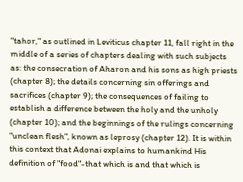"tahor," as outlined in Leviticus chapter 11, fall right in the middle of a series of chapters dealing with such subjects as: the consecration of Aharon and his sons as high priests (chapter 8); the details concerning sin offerings and sacrifices (chapter 9); the consequences of failing to establish a difference between the holy and the unholy (chapter 10); and the beginnings of the rulings concerning "unclean flesh", known as leprosy (chapter 12). It is within this context that Adonai explains to humankind His definition of "food"-that which is and that which is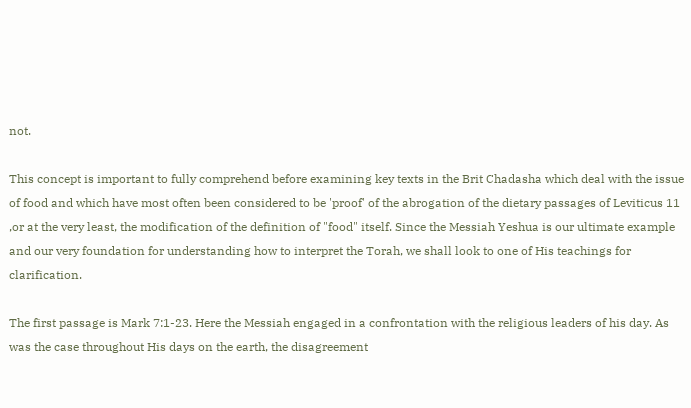not.

This concept is important to fully comprehend before examining key texts in the Brit Chadasha which deal with the issue of food and which have most often been considered to be 'proof' of the abrogation of the dietary passages of Leviticus 11 ,or at the very least, the modification of the definition of "food" itself. Since the Messiah Yeshua is our ultimate example and our very foundation for understanding how to interpret the Torah, we shall look to one of His teachings for clarification.

The first passage is Mark 7:1-23. Here the Messiah engaged in a confrontation with the religious leaders of his day. As was the case throughout His days on the earth, the disagreement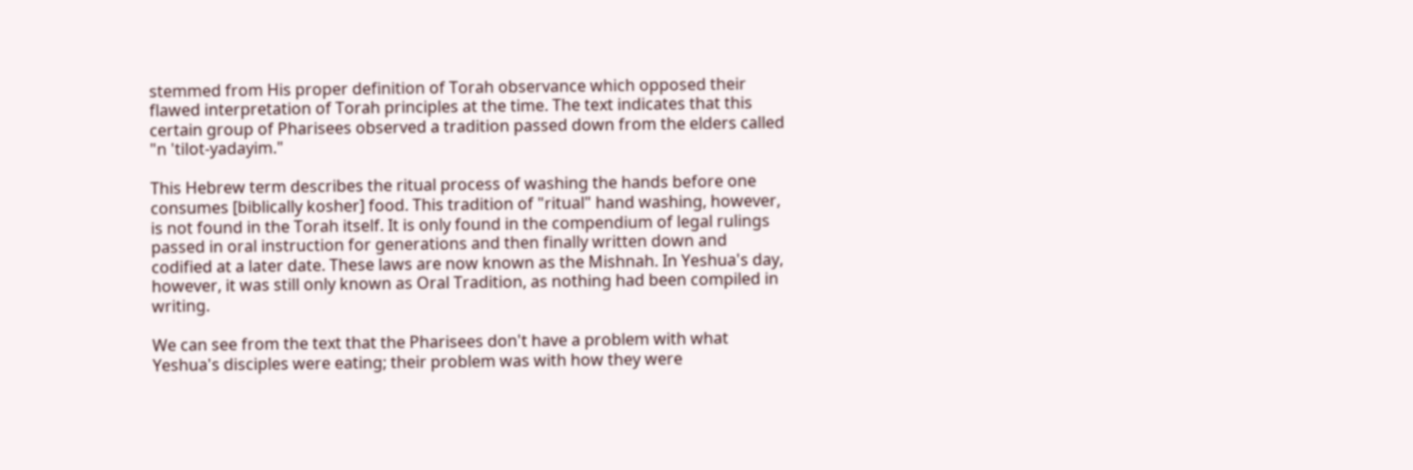stemmed from His proper definition of Torah observance which opposed their flawed interpretation of Torah principles at the time. The text indicates that this certain group of Pharisees observed a tradition passed down from the elders called "n 'tilot-yadayim."

This Hebrew term describes the ritual process of washing the hands before one consumes [biblically kosher] food. This tradition of "ritual" hand washing, however, is not found in the Torah itself. It is only found in the compendium of legal rulings passed in oral instruction for generations and then finally written down and codified at a later date. These laws are now known as the Mishnah. In Yeshua's day, however, it was still only known as Oral Tradition, as nothing had been compiled in writing.

We can see from the text that the Pharisees don't have a problem with what Yeshua's disciples were eating; their problem was with how they were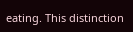eating. This distinction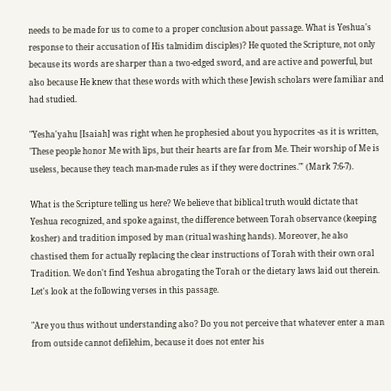needs to be made for us to come to a proper conclusion about passage. What is Yeshua's response to their accusation of His talmidim disciples)? He quoted the Scripture, not only because its words are sharper than a two-edged sword, and are active and powerful, but also because He knew that these words with which these Jewish scholars were familiar and had studied.

"Yesha'yahu [Isaiah] was right when he prophesied about you hypocrites -as it is written, 'These people honor Me with lips, but their hearts are far from Me. Their worship of Me is useless, because they teach man-made rules as if they were doctrines."' (Mark 7:6-7).

What is the Scripture telling us here? We believe that biblical truth would dictate that Yeshua recognized, and spoke against, the difference between Torah observance (keeping kosher) and tradition imposed by man (ritual washing hands). Moreover, he also chastised them for actually replacing the clear instructions of Torah with their own oral Tradition. We don't find Yeshua abrogating the Torah or the dietary laws laid out therein. Let's look at the following verses in this passage.

"Are you thus without understanding also? Do you not perceive that whatever enter a man from outside cannot defilehim, because it does not enter his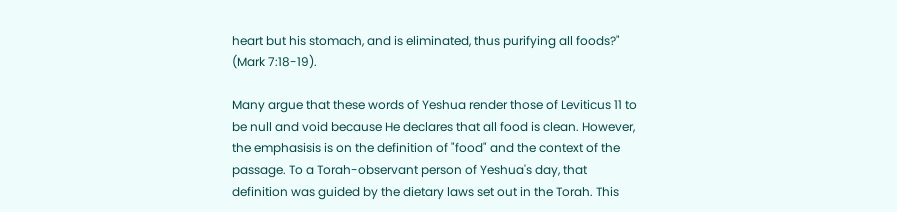heart but his stomach, and is eliminated, thus purifying all foods?" (Mark 7:18-19).

Many argue that these words of Yeshua render those of Leviticus 11 to be null and void because He declares that all food is clean. However, the emphasisis is on the definition of "food" and the context of the passage. To a Torah-observant person of Yeshua's day, that definition was guided by the dietary laws set out in the Torah. This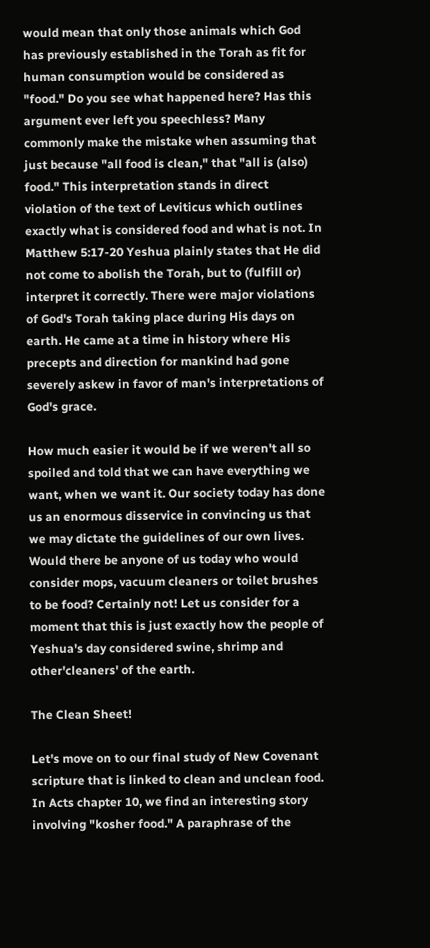would mean that only those animals which God has previously established in the Torah as fit for human consumption would be considered as "food." Do you see what happened here? Has this argument ever left you speechless? Many commonly make the mistake when assuming that just because "all food is clean," that "all is (also) food." This interpretation stands in direct violation of the text of Leviticus which outlines exactly what is considered food and what is not. In Matthew 5:17-20 Yeshua plainly states that He did not come to abolish the Torah, but to (fulfill or) interpret it correctly. There were major violations of God's Torah taking place during His days on earth. He came at a time in history where His precepts and direction for mankind had gone severely askew in favor of man's interpretations of God's grace.

How much easier it would be if we weren't all so spoiled and told that we can have everything we want, when we want it. Our society today has done us an enormous disservice in convincing us that we may dictate the guidelines of our own lives. Would there be anyone of us today who would consider mops, vacuum cleaners or toilet brushes to be food? Certainly not! Let us consider for a moment that this is just exactly how the people of Yeshua's day considered swine, shrimp and other'cleaners' of the earth.

The Clean Sheet!

Let's move on to our final study of New Covenant scripture that is linked to clean and unclean food. In Acts chapter 10, we find an interesting story involving "kosher food." A paraphrase of the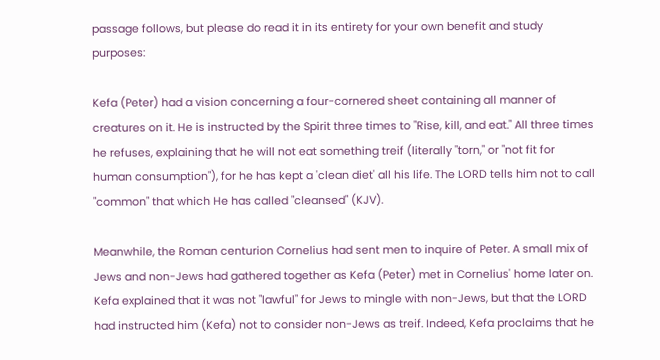passage follows, but please do read it in its entirety for your own benefit and study purposes:

Kefa (Peter) had a vision concerning a four-cornered sheet containing all manner of creatures on it. He is instructed by the Spirit three times to "Rise, kill, and eat." All three times he refuses, explaining that he will not eat something treif (literally "torn," or "not fit for human consumption"), for he has kept a 'clean diet' all his life. The LORD tells him not to call "common" that which He has called "cleansed" (KJV).

Meanwhile, the Roman centurion Cornelius had sent men to inquire of Peter. A small mix of Jews and non-Jews had gathered together as Kefa (Peter) met in Cornelius' home later on. Kefa explained that it was not "lawful" for Jews to mingle with non-Jews, but that the LORD had instructed him (Kefa) not to consider non-Jews as treif. Indeed, Kefa proclaims that he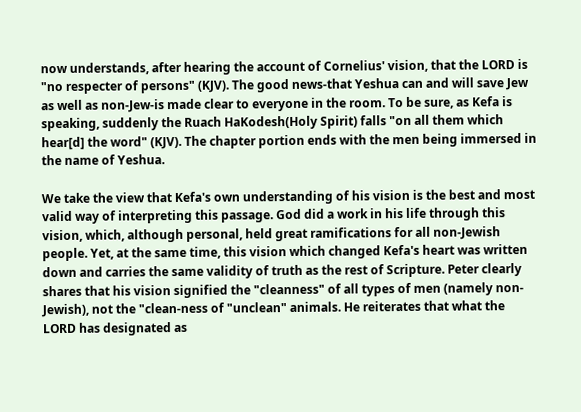now understands, after hearing the account of Cornelius' vision, that the LORD is "no respecter of persons" (KJV). The good news-that Yeshua can and will save Jew as well as non-Jew-is made clear to everyone in the room. To be sure, as Kefa is speaking, suddenly the Ruach HaKodesh(Holy Spirit) falls "on all them which hear[d] the word" (KJV). The chapter portion ends with the men being immersed in the name of Yeshua.

We take the view that Kefa's own understanding of his vision is the best and most valid way of interpreting this passage. God did a work in his life through this vision, which, although personal, held great ramifications for all non-Jewish people. Yet, at the same time, this vision which changed Kefa's heart was written down and carries the same validity of truth as the rest of Scripture. Peter clearly shares that his vision signified the "cleanness" of all types of men (namely non-Jewish), not the "clean-ness of "unclean" animals. He reiterates that what the LORD has designated as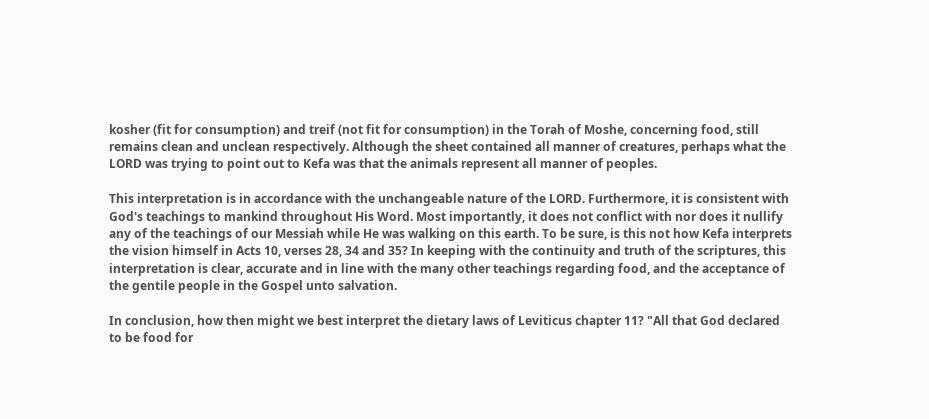kosher (fit for consumption) and treif (not fit for consumption) in the Torah of Moshe, concerning food, still remains clean and unclean respectively. Although the sheet contained all manner of creatures, perhaps what the LORD was trying to point out to Kefa was that the animals represent all manner of peoples.

This interpretation is in accordance with the unchangeable nature of the LORD. Furthermore, it is consistent with God's teachings to mankind throughout His Word. Most importantly, it does not conflict with nor does it nullify any of the teachings of our Messiah while He was walking on this earth. To be sure, is this not how Kefa interprets the vision himself in Acts 10, verses 28, 34 and 35? In keeping with the continuity and truth of the scriptures, this interpretation is clear, accurate and in line with the many other teachings regarding food, and the acceptance of the gentile people in the Gospel unto salvation.

In conclusion, how then might we best interpret the dietary laws of Leviticus chapter 11? "All that God declared to be food for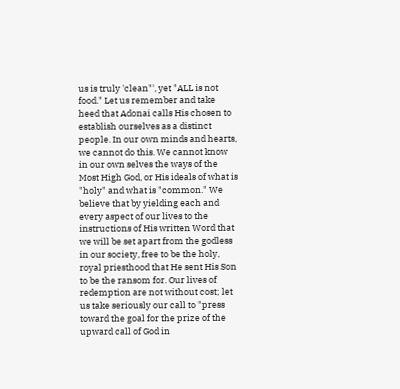us is truly 'clean"', yet "ALL is not food." Let us remember and take heed that Adonai calls His chosen to establish ourselves as a distinct people. In our own minds and hearts, we cannot do this. We cannot know in our own selves the ways of the Most High God, or His ideals of what is "holy" and what is "common." We believe that by yielding each and every aspect of our lives to the instructions of His written Word that we will be set apart from the godless in our society, free to be the holy, royal priesthood that He sent His Son to be the ransom for. Our lives of redemption are not without cost; let us take seriously our call to "press toward the goal for the prize of the upward call of God in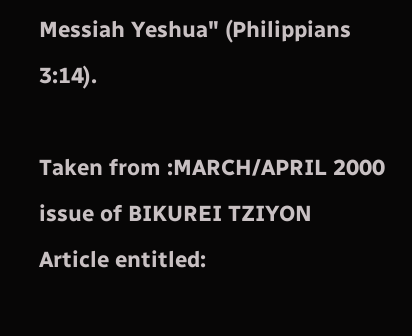Messiah Yeshua" (Philippians 3:14).

Taken from :MARCH/APRIL 2000 issue of BIKUREI TZIYON
Article entitled: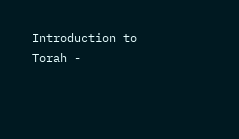Introduction to Torah -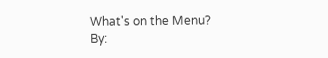What's on the Menu?
By: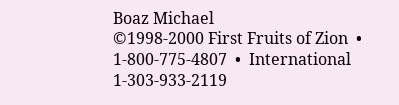Boaz Michael
©1998-2000 First Fruits of Zion  •  1-800-775-4807  •  International 1-303-933-2119